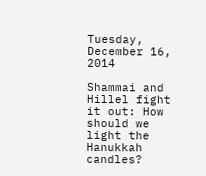Tuesday, December 16, 2014

Shammai and Hillel fight it out: How should we light the Hanukkah candles?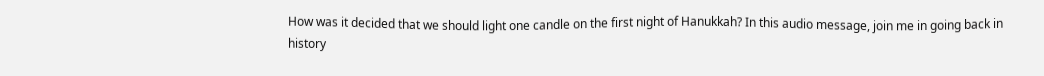How was it decided that we should light one candle on the first night of Hanukkah? In this audio message, join me in going back in history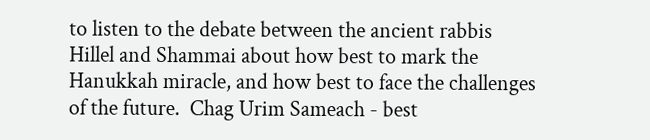to listen to the debate between the ancient rabbis Hillel and Shammai about how best to mark the Hanukkah miracle, and how best to face the challenges of the future.  Chag Urim Sameach - best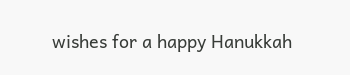wishes for a happy Hanukkah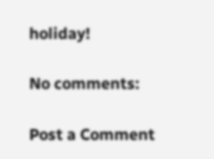holiday!

No comments:

Post a Comment